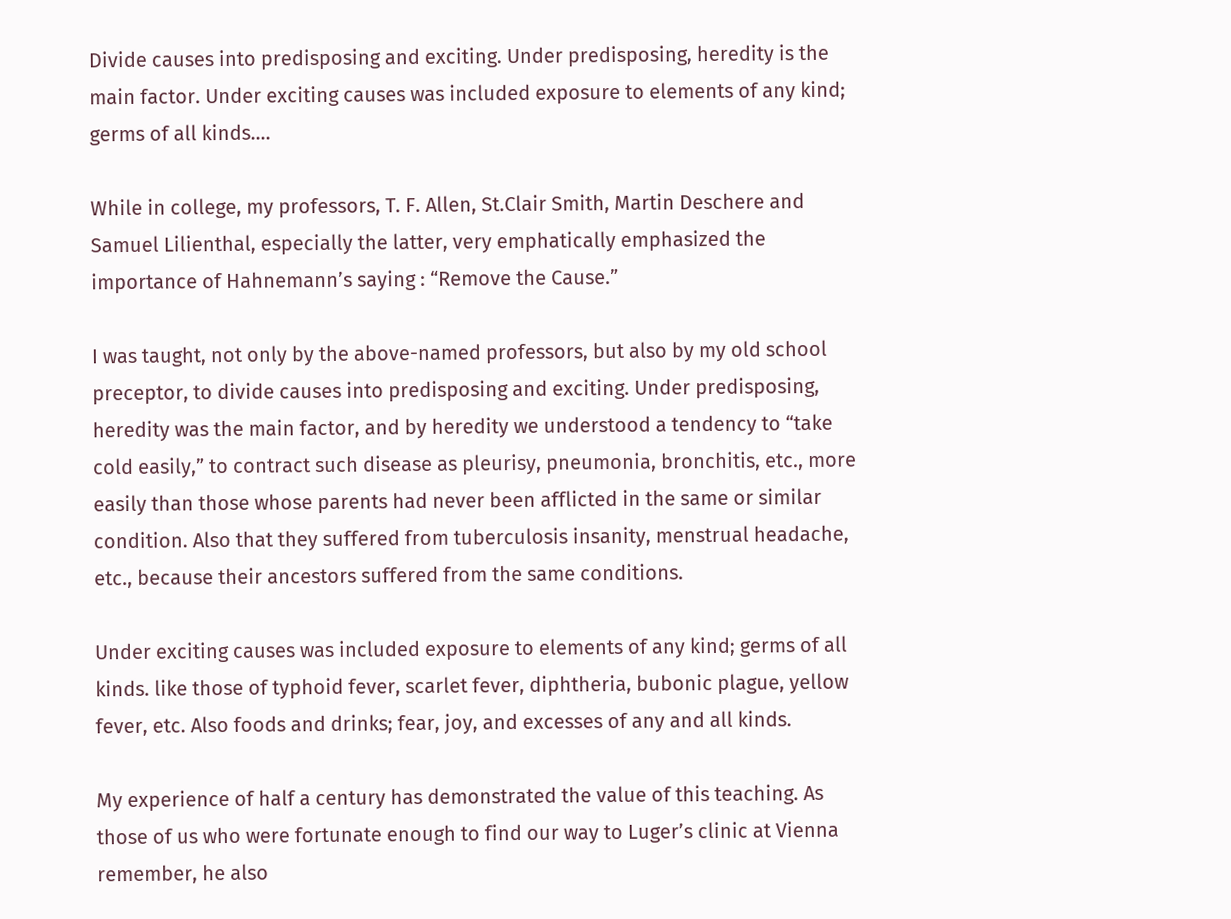Divide causes into predisposing and exciting. Under predisposing, heredity is the main factor. Under exciting causes was included exposure to elements of any kind; germs of all kinds….

While in college, my professors, T. F. Allen, St.Clair Smith, Martin Deschere and Samuel Lilienthal, especially the latter, very emphatically emphasized the importance of Hahnemann’s saying : “Remove the Cause.”

I was taught, not only by the above-named professors, but also by my old school preceptor, to divide causes into predisposing and exciting. Under predisposing, heredity was the main factor, and by heredity we understood a tendency to “take cold easily,” to contract such disease as pleurisy, pneumonia, bronchitis, etc., more easily than those whose parents had never been afflicted in the same or similar condition. Also that they suffered from tuberculosis insanity, menstrual headache, etc., because their ancestors suffered from the same conditions.

Under exciting causes was included exposure to elements of any kind; germs of all kinds. like those of typhoid fever, scarlet fever, diphtheria, bubonic plague, yellow fever, etc. Also foods and drinks; fear, joy, and excesses of any and all kinds.

My experience of half a century has demonstrated the value of this teaching. As those of us who were fortunate enough to find our way to Luger’s clinic at Vienna remember, he also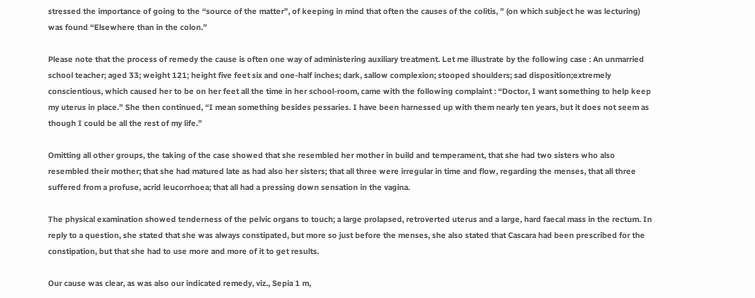stressed the importance of going to the “source of the matter”, of keeping in mind that often the causes of the colitis, ” (on which subject he was lecturing) was found “Elsewhere than in the colon.”

Please note that the process of remedy the cause is often one way of administering auxiliary treatment. Let me illustrate by the following case : An unmarried school teacher; aged 33; weight 121; height five feet six and one-half inches; dark, sallow complexion; stooped shoulders; sad disposition;extremely conscientious, which caused her to be on her feet all the time in her school-room, came with the following complaint : “Doctor, I want something to help keep my uterus in place.” She then continued, “I mean something besides pessaries. I have been harnessed up with them nearly ten years, but it does not seem as though I could be all the rest of my life.”

Omitting all other groups, the taking of the case showed that she resembled her mother in build and temperament, that she had two sisters who also resembled their mother; that she had matured late as had also her sisters; that all three were irregular in time and flow, regarding the menses, that all three suffered from a profuse, acrid leucorrhoea; that all had a pressing down sensation in the vagina.

The physical examination showed tenderness of the pelvic organs to touch; a large prolapsed, retroverted uterus and a large, hard faecal mass in the rectum. In reply to a question, she stated that she was always constipated, but more so just before the menses, she also stated that Cascara had been prescribed for the constipation, but that she had to use more and more of it to get results.

Our cause was clear, as was also our indicated remedy, viz., Sepia 1 m,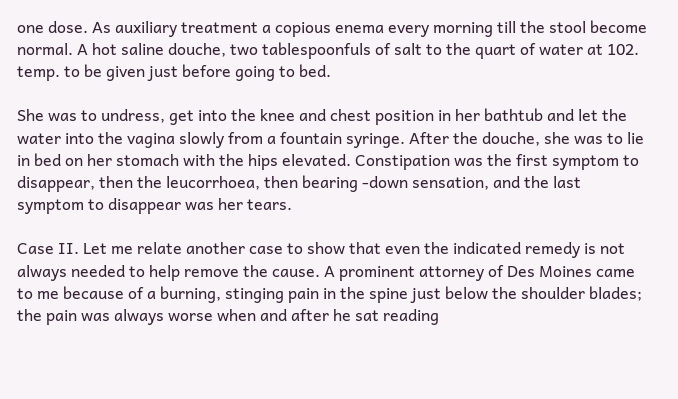one dose. As auxiliary treatment a copious enema every morning till the stool become normal. A hot saline douche, two tablespoonfuls of salt to the quart of water at 102. temp. to be given just before going to bed.

She was to undress, get into the knee and chest position in her bathtub and let the water into the vagina slowly from a fountain syringe. After the douche, she was to lie in bed on her stomach with the hips elevated. Constipation was the first symptom to disappear, then the leucorrhoea, then bearing -down sensation, and the last symptom to disappear was her tears.

Case II. Let me relate another case to show that even the indicated remedy is not always needed to help remove the cause. A prominent attorney of Des Moines came to me because of a burning, stinging pain in the spine just below the shoulder blades; the pain was always worse when and after he sat reading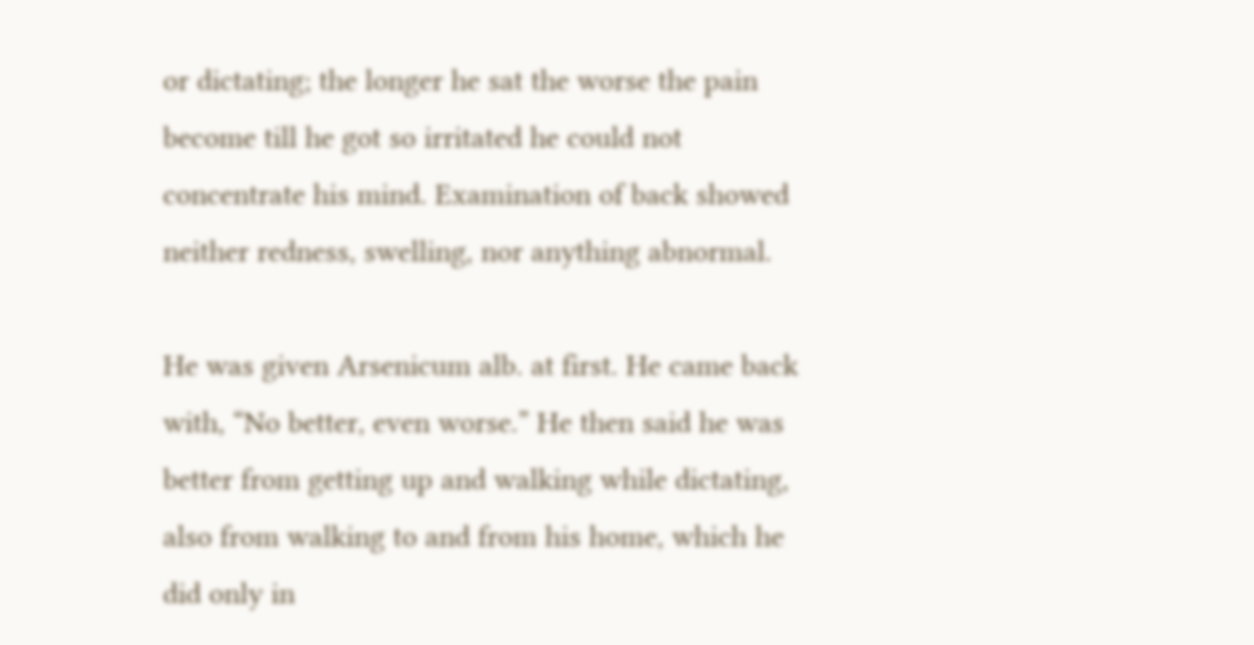or dictating; the longer he sat the worse the pain become till he got so irritated he could not concentrate his mind. Examination of back showed neither redness, swelling, nor anything abnormal.

He was given Arsenicum alb. at first. He came back with, “No better, even worse.” He then said he was better from getting up and walking while dictating, also from walking to and from his home, which he did only in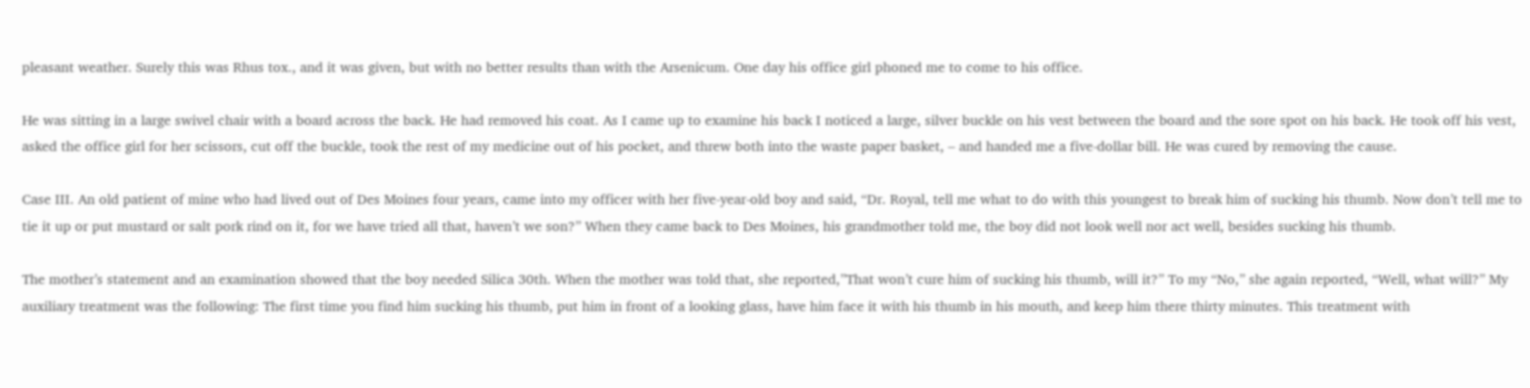pleasant weather. Surely this was Rhus tox., and it was given, but with no better results than with the Arsenicum. One day his office girl phoned me to come to his office.

He was sitting in a large swivel chair with a board across the back. He had removed his coat. As I came up to examine his back I noticed a large, silver buckle on his vest between the board and the sore spot on his back. He took off his vest, asked the office girl for her scissors, cut off the buckle, took the rest of my medicine out of his pocket, and threw both into the waste paper basket, – and handed me a five-dollar bill. He was cured by removing the cause.

Case III. An old patient of mine who had lived out of Des Moines four years, came into my officer with her five-year-old boy and said, “Dr. Royal, tell me what to do with this youngest to break him of sucking his thumb. Now don’t tell me to tie it up or put mustard or salt pork rind on it, for we have tried all that, haven’t we son?” When they came back to Des Moines, his grandmother told me, the boy did not look well nor act well, besides sucking his thumb.

The mother’s statement and an examination showed that the boy needed Silica 30th. When the mother was told that, she reported,”That won’t cure him of sucking his thumb, will it?” To my “No,” she again reported, “Well, what will?” My auxiliary treatment was the following: The first time you find him sucking his thumb, put him in front of a looking glass, have him face it with his thumb in his mouth, and keep him there thirty minutes. This treatment with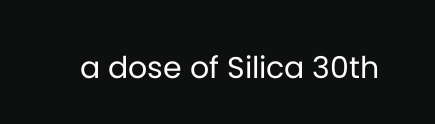a dose of Silica 30th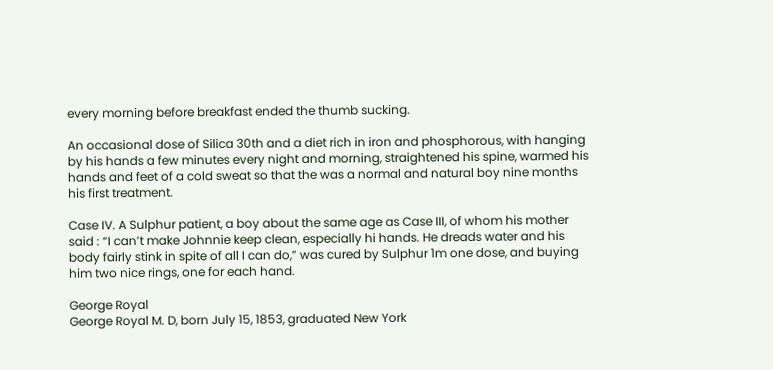every morning before breakfast ended the thumb sucking.

An occasional dose of Silica 30th and a diet rich in iron and phosphorous, with hanging by his hands a few minutes every night and morning, straightened his spine, warmed his hands and feet of a cold sweat so that the was a normal and natural boy nine months his first treatment.

Case IV. A Sulphur patient, a boy about the same age as Case III, of whom his mother said : “I can’t make Johnnie keep clean, especially hi hands. He dreads water and his body fairly stink in spite of all I can do,” was cured by Sulphur 1m one dose, and buying him two nice rings, one for each hand.

George Royal
George Royal M. D, born July 15, 1853, graduated New York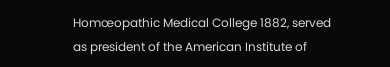Homœopathic Medical College 1882, served as president of the American Institute of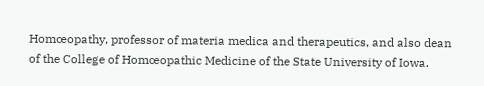Homœopathy, professor of materia medica and therapeutics, and also dean of the College of Homœopathic Medicine of the State University of Iowa.